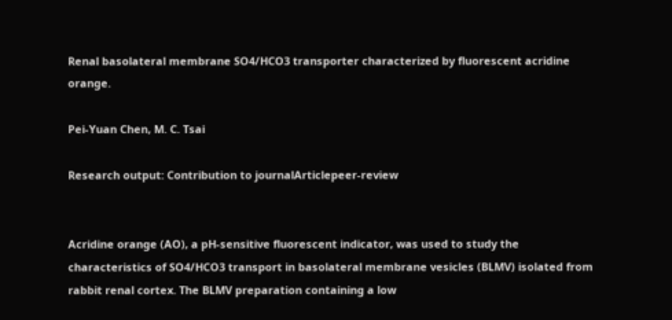Renal basolateral membrane SO4/HCO3 transporter characterized by fluorescent acridine orange.

Pei-Yuan Chen, M. C. Tsai

Research output: Contribution to journalArticlepeer-review


Acridine orange (AO), a pH-sensitive fluorescent indicator, was used to study the characteristics of SO4/HCO3 transport in basolateral membrane vesicles (BLMV) isolated from rabbit renal cortex. The BLMV preparation containing a low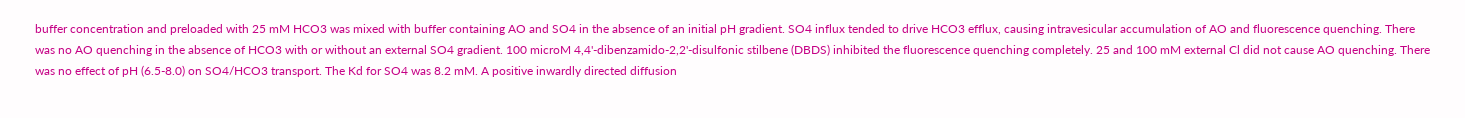buffer concentration and preloaded with 25 mM HCO3 was mixed with buffer containing AO and SO4 in the absence of an initial pH gradient. SO4 influx tended to drive HCO3 efflux, causing intravesicular accumulation of AO and fluorescence quenching. There was no AO quenching in the absence of HCO3 with or without an external SO4 gradient. 100 microM 4,4'-dibenzamido-2,2'-disulfonic stilbene (DBDS) inhibited the fluorescence quenching completely. 25 and 100 mM external Cl did not cause AO quenching. There was no effect of pH (6.5-8.0) on SO4/HCO3 transport. The Kd for SO4 was 8.2 mM. A positive inwardly directed diffusion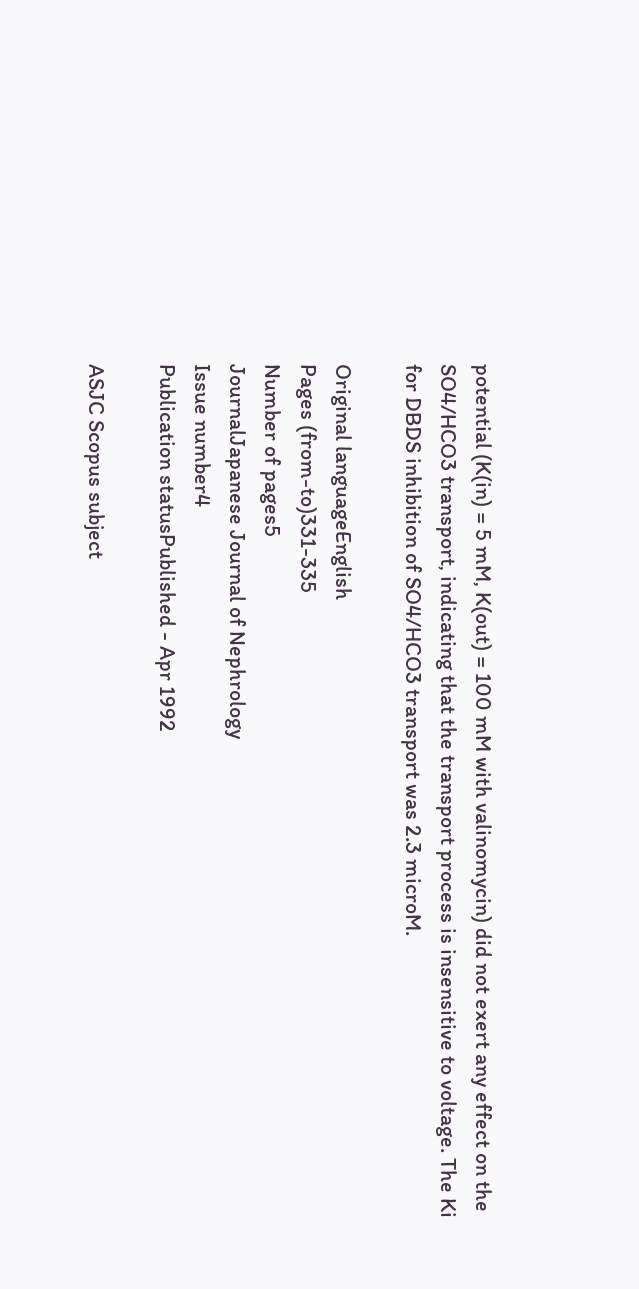potential (K(in) = 5 mM, K(out) = 100 mM with valinomycin) did not exert any effect on the SO4/HCO3 transport, indicating that the transport process is insensitive to voltage. The Ki for DBDS inhibition of SO4/HCO3 transport was 2.3 microM.

Original languageEnglish
Pages (from-to)331-335
Number of pages5
JournalJapanese Journal of Nephrology
Issue number4
Publication statusPublished - Apr 1992

ASJC Scopus subject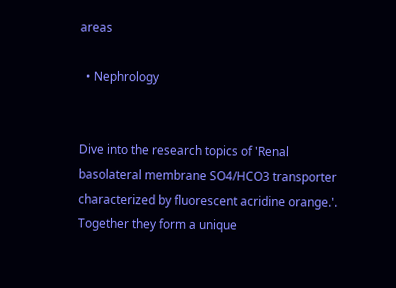areas

  • Nephrology


Dive into the research topics of 'Renal basolateral membrane SO4/HCO3 transporter characterized by fluorescent acridine orange.'. Together they form a unique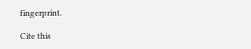fingerprint.

Cite this